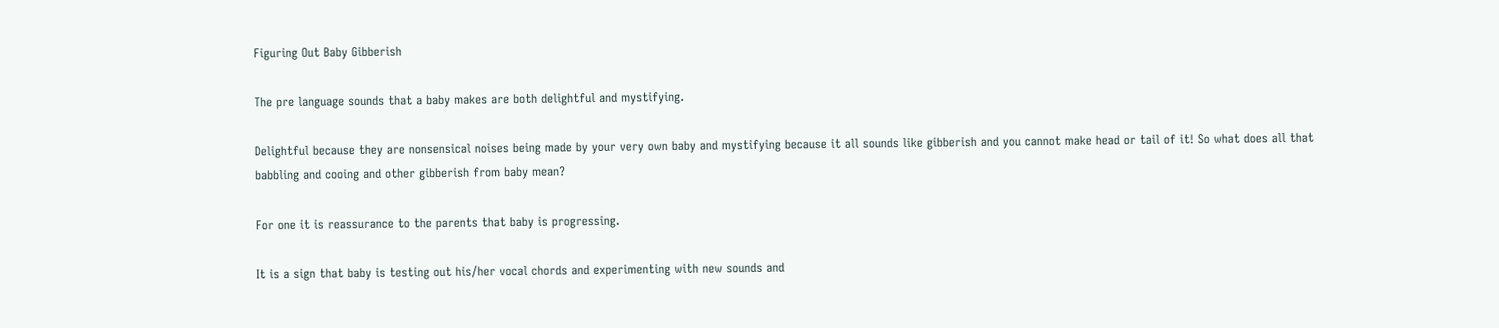Figuring Out Baby Gibberish

The pre language sounds that a baby makes are both delightful and mystifying.

Delightful because they are nonsensical noises being made by your very own baby and mystifying because it all sounds like gibberish and you cannot make head or tail of it! So what does all that babbling and cooing and other gibberish from baby mean?

For one it is reassurance to the parents that baby is progressing.

It is a sign that baby is testing out his/her vocal chords and experimenting with new sounds and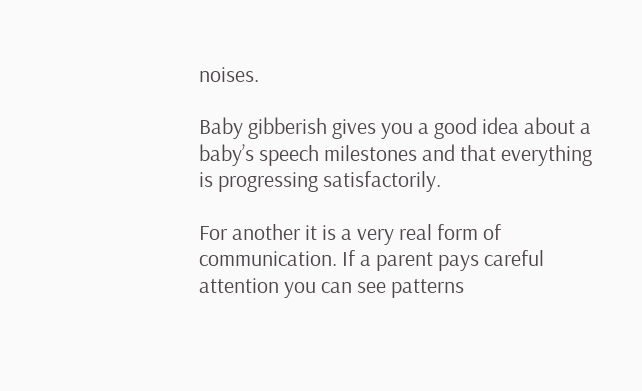noises.

Baby gibberish gives you a good idea about a baby’s speech milestones and that everything is progressing satisfactorily.

For another it is a very real form of communication. If a parent pays careful attention you can see patterns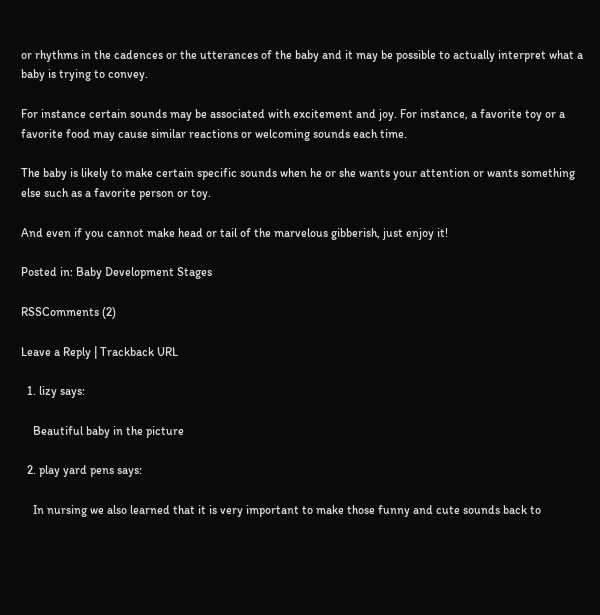or rhythms in the cadences or the utterances of the baby and it may be possible to actually interpret what a baby is trying to convey.

For instance certain sounds may be associated with excitement and joy. For instance, a favorite toy or a favorite food may cause similar reactions or welcoming sounds each time.

The baby is likely to make certain specific sounds when he or she wants your attention or wants something else such as a favorite person or toy.

And even if you cannot make head or tail of the marvelous gibberish, just enjoy it!

Posted in: Baby Development Stages

RSSComments (2)

Leave a Reply | Trackback URL

  1. lizy says:

    Beautiful baby in the picture

  2. play yard pens says:

    In nursing we also learned that it is very important to make those funny and cute sounds back to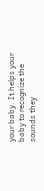your baby. It helps your baby to recognize the sounds they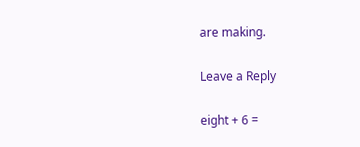are making.

Leave a Reply

eight + 6 =